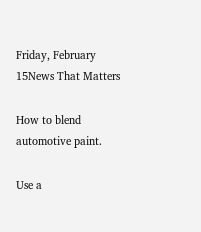Friday, February 15News That Matters

How to blend automotive paint.

Use a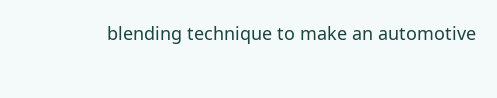blending technique to make an automotive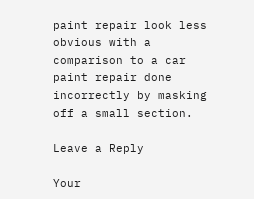paint repair look less obvious with a comparison to a car paint repair done incorrectly by masking off a small section.

Leave a Reply

Your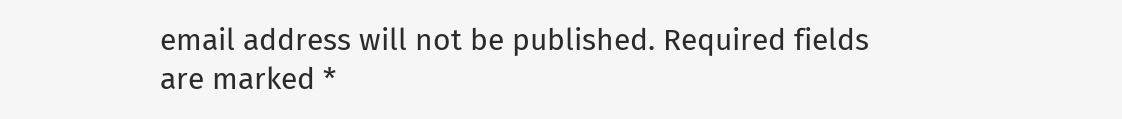email address will not be published. Required fields are marked *